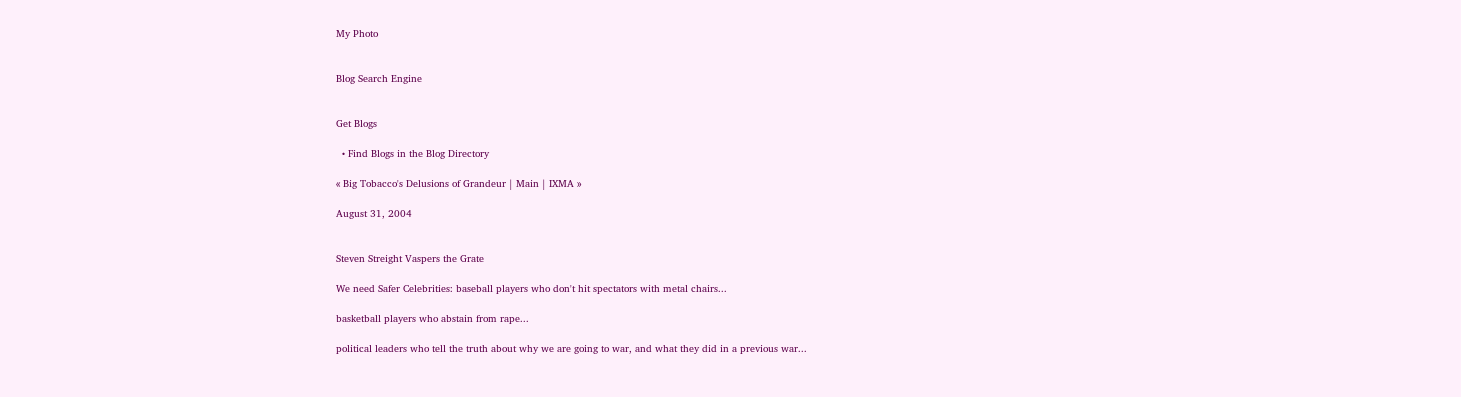My Photo


Blog Search Engine


Get Blogs

  • Find Blogs in the Blog Directory

« Big Tobacco's Delusions of Grandeur | Main | IXMA »

August 31, 2004


Steven Streight Vaspers the Grate

We need Safer Celebrities: baseball players who don't hit spectators with metal chairs...

basketball players who abstain from rape...

political leaders who tell the truth about why we are going to war, and what they did in a previous war...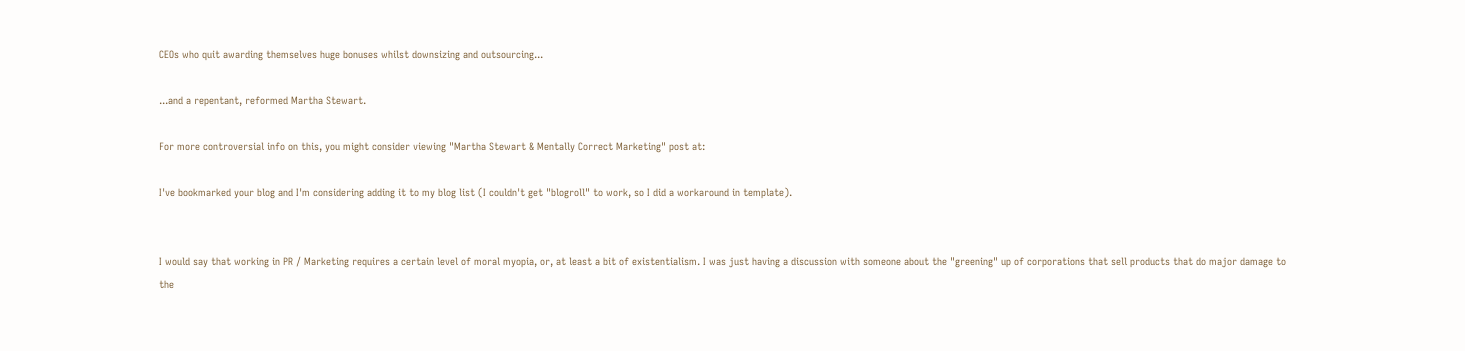CEOs who quit awarding themselves huge bonuses whilst downsizing and outsourcing...

...and a repentant, reformed Martha Stewart.

For more controversial info on this, you might consider viewing "Martha Stewart & Mentally Correct Marketing" post at:

I've bookmarked your blog and I'm considering adding it to my blog list (I couldn't get "blogroll" to work, so I did a workaround in template).


I would say that working in PR / Marketing requires a certain level of moral myopia, or, at least a bit of existentialism. I was just having a discussion with someone about the "greening" up of corporations that sell products that do major damage to the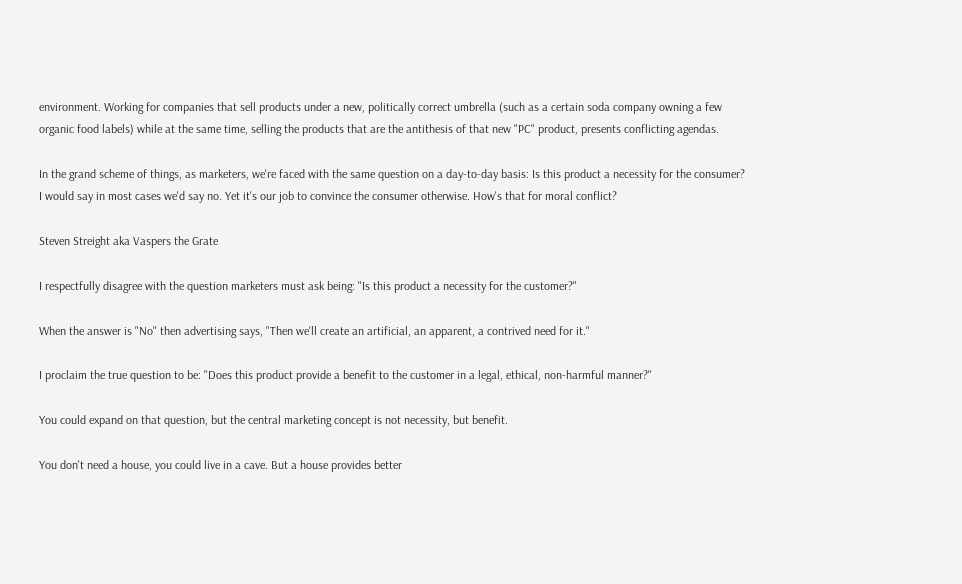environment. Working for companies that sell products under a new, politically correct umbrella (such as a certain soda company owning a few organic food labels) while at the same time, selling the products that are the antithesis of that new "PC" product, presents conflicting agendas.

In the grand scheme of things, as marketers, we're faced with the same question on a day-to-day basis: Is this product a necessity for the consumer? I would say in most cases we'd say no. Yet it's our job to convince the consumer otherwise. How's that for moral conflict?

Steven Streight aka Vaspers the Grate

I respectfully disagree with the question marketers must ask being: "Is this product a necessity for the customer?"

When the answer is "No" then advertising says, "Then we'll create an artificial, an apparent, a contrived need for it."

I proclaim the true question to be: "Does this product provide a benefit to the customer in a legal, ethical, non-harmful manner?"

You could expand on that question, but the central marketing concept is not necessity, but benefit.

You don't need a house, you could live in a cave. But a house provides better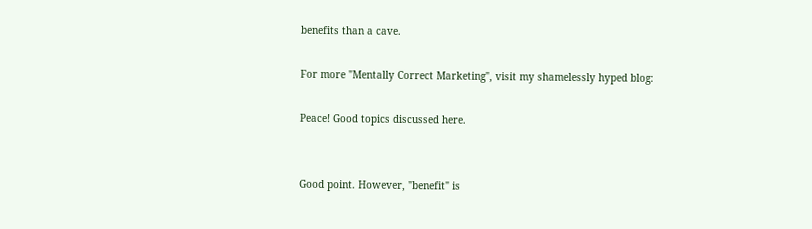benefits than a cave.

For more "Mentally Correct Marketing", visit my shamelessly hyped blog:

Peace! Good topics discussed here.


Good point. However, "benefit" is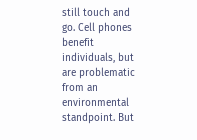still touch and go. Cell phones benefit individuals, but are problematic from an environmental standpoint. But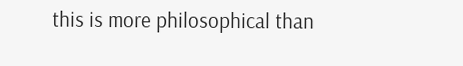this is more philosophical than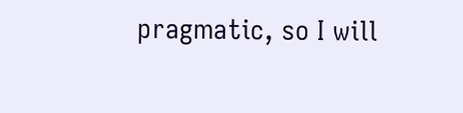pragmatic, so I will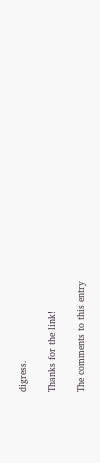digress.

Thanks for the link!

The comments to this entry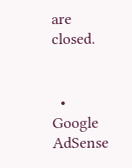are closed.


  • Google AdSense